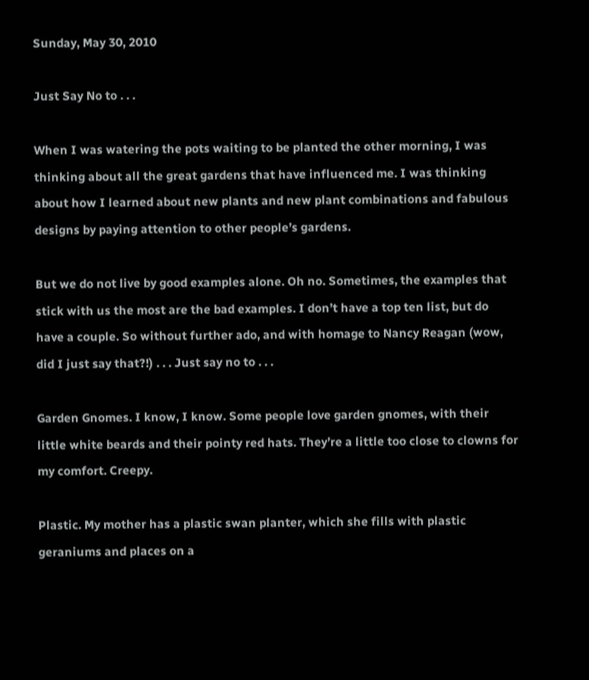Sunday, May 30, 2010

Just Say No to . . .

When I was watering the pots waiting to be planted the other morning, I was thinking about all the great gardens that have influenced me. I was thinking about how I learned about new plants and new plant combinations and fabulous designs by paying attention to other people’s gardens.

But we do not live by good examples alone. Oh no. Sometimes, the examples that stick with us the most are the bad examples. I don’t have a top ten list, but do have a couple. So without further ado, and with homage to Nancy Reagan (wow, did I just say that?!) . . . Just say no to . . .

Garden Gnomes. I know, I know. Some people love garden gnomes, with their little white beards and their pointy red hats. They’re a little too close to clowns for my comfort. Creepy.

Plastic. My mother has a plastic swan planter, which she fills with plastic geraniums and places on a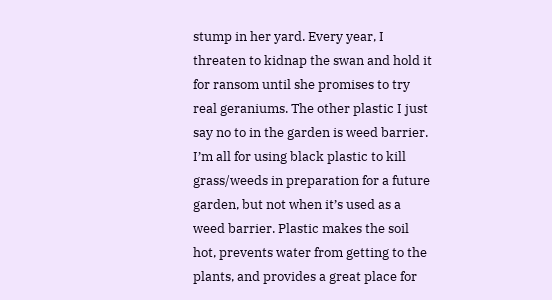stump in her yard. Every year, I threaten to kidnap the swan and hold it for ransom until she promises to try real geraniums. The other plastic I just say no to in the garden is weed barrier. I’m all for using black plastic to kill grass/weeds in preparation for a future garden, but not when it’s used as a weed barrier. Plastic makes the soil hot, prevents water from getting to the plants, and provides a great place for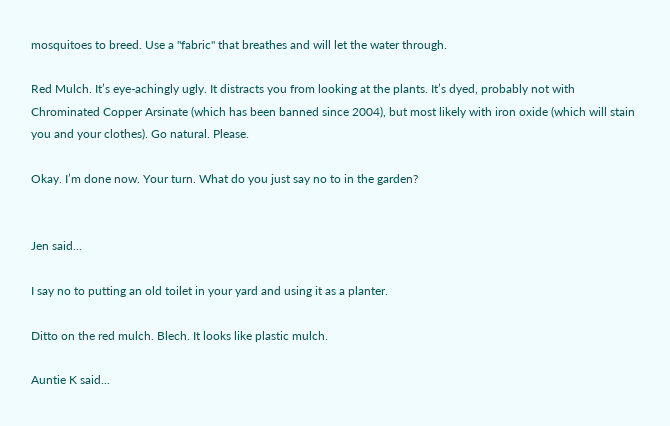mosquitoes to breed. Use a "fabric" that breathes and will let the water through.

Red Mulch. It’s eye-achingly ugly. It distracts you from looking at the plants. It’s dyed, probably not with Chrominated Copper Arsinate (which has been banned since 2004), but most likely with iron oxide (which will stain you and your clothes). Go natural. Please.

Okay. I’m done now. Your turn. What do you just say no to in the garden?


Jen said...

I say no to putting an old toilet in your yard and using it as a planter.

Ditto on the red mulch. Blech. It looks like plastic mulch.

Auntie K said...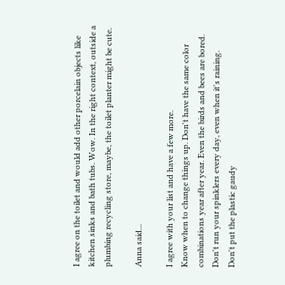I agree on the toilet and would add other porcelain objects like kitchen sinks and bath tubs. Wow. In the right context, outside a plumbing recycling store, maybe, the toilet planter might be cute.

Anna said...

I agree with your list and have a few more.
Know when to change things up. Don't have the same color combinations year after year. Even the birds and bees are bored.
Don't run your spinklers every day, even when it's raining.
Don't put the plastic gaudy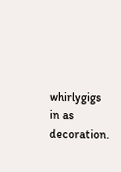whirlygigs in as decoration.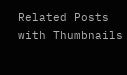Related Posts with Thumbnails